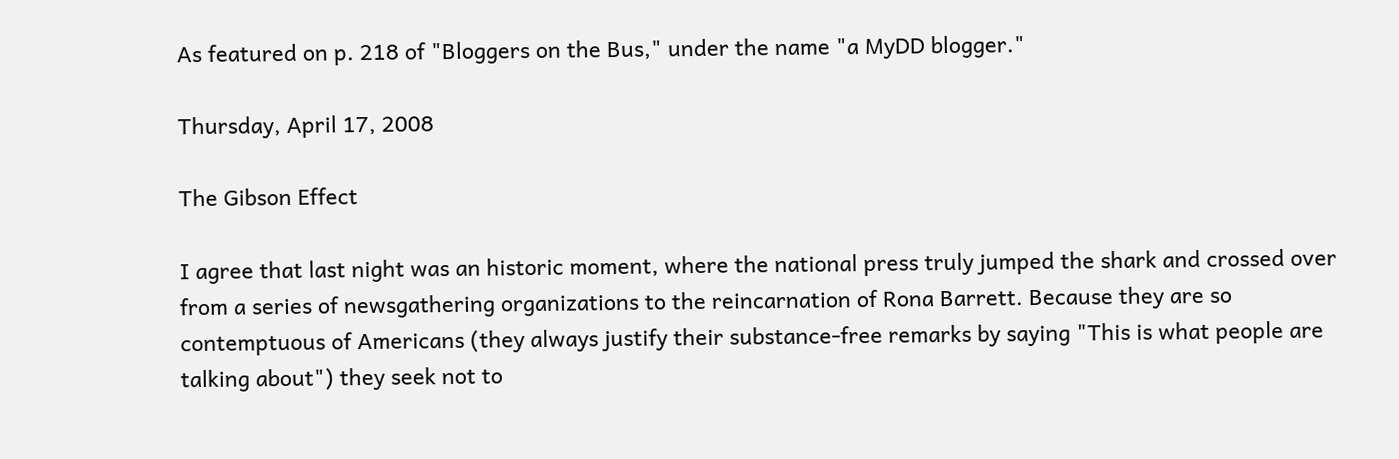As featured on p. 218 of "Bloggers on the Bus," under the name "a MyDD blogger."

Thursday, April 17, 2008

The Gibson Effect

I agree that last night was an historic moment, where the national press truly jumped the shark and crossed over from a series of newsgathering organizations to the reincarnation of Rona Barrett. Because they are so contemptuous of Americans (they always justify their substance-free remarks by saying "This is what people are talking about") they seek not to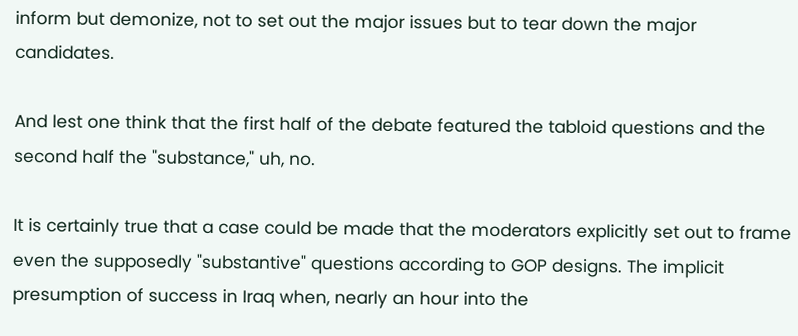inform but demonize, not to set out the major issues but to tear down the major candidates.

And lest one think that the first half of the debate featured the tabloid questions and the second half the "substance," uh, no.

It is certainly true that a case could be made that the moderators explicitly set out to frame even the supposedly "substantive" questions according to GOP designs. The implicit presumption of success in Iraq when, nearly an hour into the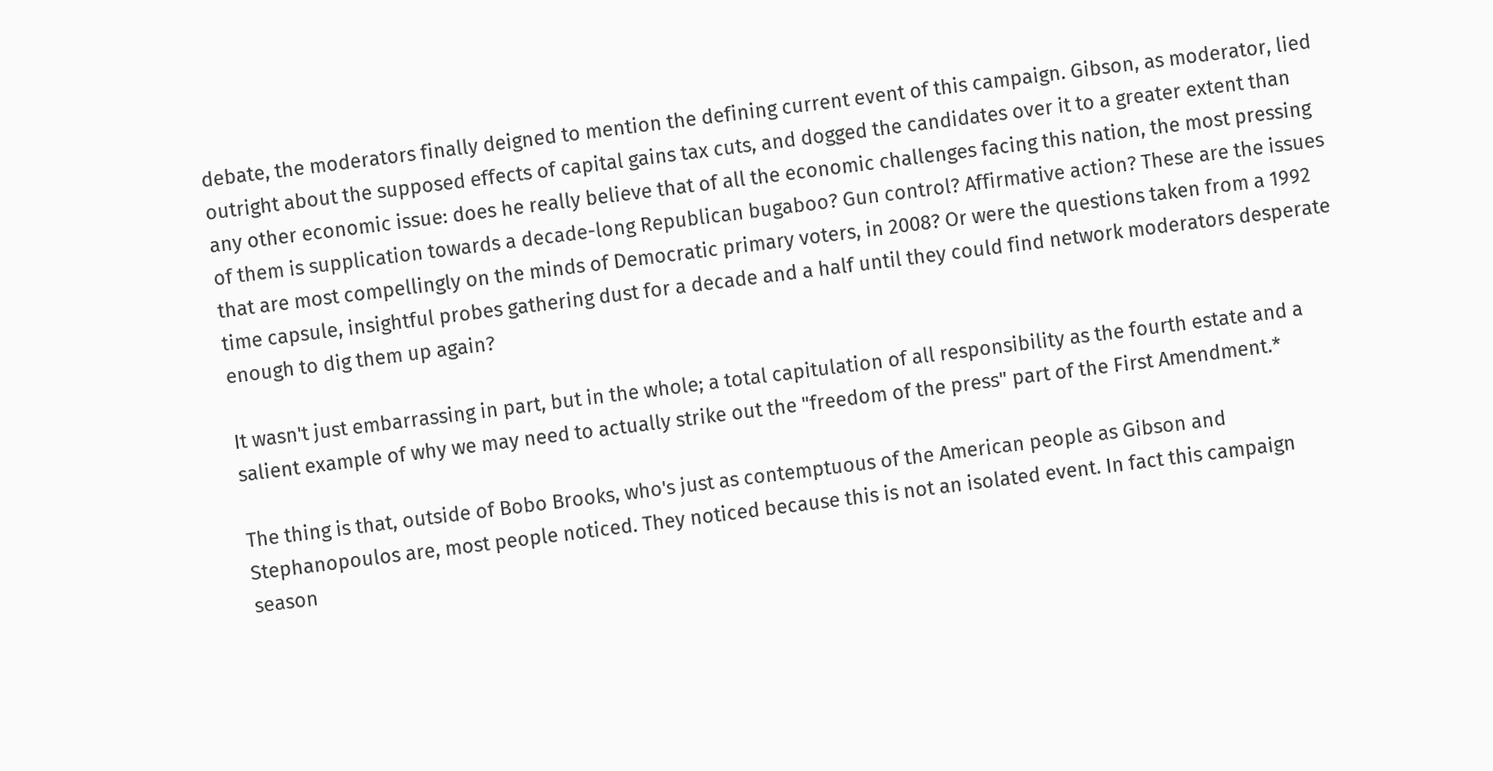debate, the moderators finally deigned to mention the defining current event of this campaign. Gibson, as moderator, lied outright about the supposed effects of capital gains tax cuts, and dogged the candidates over it to a greater extent than any other economic issue: does he really believe that of all the economic challenges facing this nation, the most pressing of them is supplication towards a decade-long Republican bugaboo? Gun control? Affirmative action? These are the issues that are most compellingly on the minds of Democratic primary voters, in 2008? Or were the questions taken from a 1992 time capsule, insightful probes gathering dust for a decade and a half until they could find network moderators desperate enough to dig them up again?

It wasn't just embarrassing in part, but in the whole; a total capitulation of all responsibility as the fourth estate and a salient example of why we may need to actually strike out the "freedom of the press" part of the First Amendment.*

The thing is that, outside of Bobo Brooks, who's just as contemptuous of the American people as Gibson and Stephanopoulos are, most people noticed. They noticed because this is not an isolated event. In fact this campaign season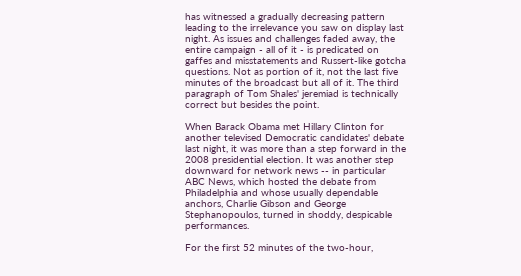has witnessed a gradually decreasing pattern leading to the irrelevance you saw on display last night. As issues and challenges faded away, the entire campaign - all of it - is predicated on gaffes and misstatements and Russert-like gotcha questions. Not as portion of it, not the last five minutes of the broadcast but all of it. The third paragraph of Tom Shales' jeremiad is technically correct but besides the point.

When Barack Obama met Hillary Clinton for another televised Democratic candidates' debate last night, it was more than a step forward in the 2008 presidential election. It was another step downward for network news -- in particular ABC News, which hosted the debate from Philadelphia and whose usually dependable anchors, Charlie Gibson and George Stephanopoulos, turned in shoddy, despicable performances.

For the first 52 minutes of the two-hour,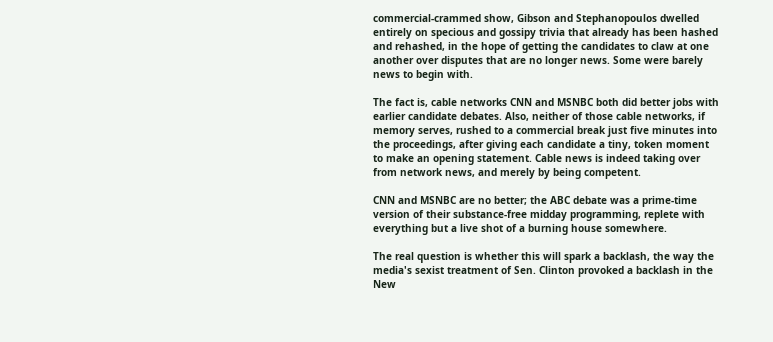commercial-crammed show, Gibson and Stephanopoulos dwelled entirely on specious and gossipy trivia that already has been hashed and rehashed, in the hope of getting the candidates to claw at one another over disputes that are no longer news. Some were barely news to begin with.

The fact is, cable networks CNN and MSNBC both did better jobs with earlier candidate debates. Also, neither of those cable networks, if memory serves, rushed to a commercial break just five minutes into the proceedings, after giving each candidate a tiny, token moment to make an opening statement. Cable news is indeed taking over from network news, and merely by being competent.

CNN and MSNBC are no better; the ABC debate was a prime-time version of their substance-free midday programming, replete with everything but a live shot of a burning house somewhere.

The real question is whether this will spark a backlash, the way the media's sexist treatment of Sen. Clinton provoked a backlash in the New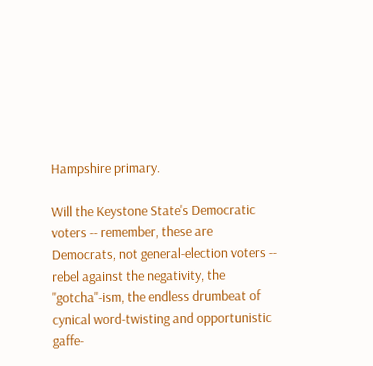Hampshire primary.

Will the Keystone State's Democratic voters -- remember, these are Democrats, not general-election voters -- rebel against the negativity, the "gotcha"-ism, the endless drumbeat of cynical word-twisting and opportunistic gaffe-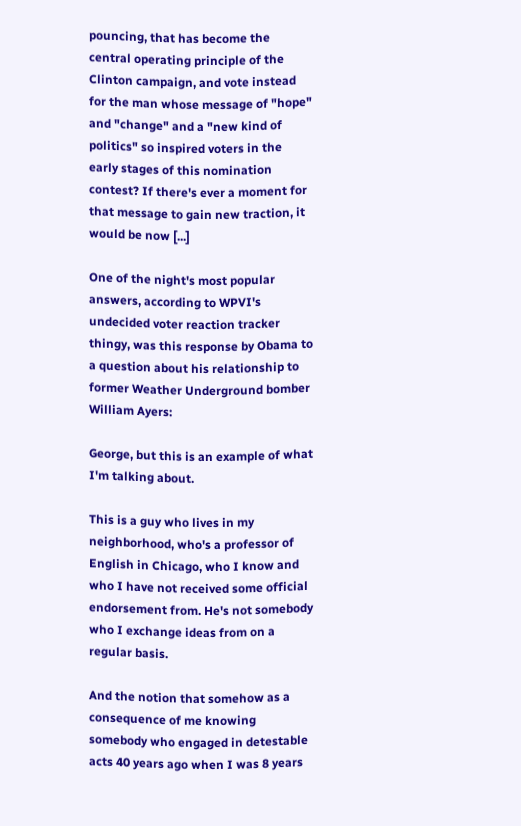pouncing, that has become the central operating principle of the Clinton campaign, and vote instead for the man whose message of "hope" and "change" and a "new kind of politics" so inspired voters in the early stages of this nomination contest? If there's ever a moment for that message to gain new traction, it would be now [...]

One of the night's most popular answers, according to WPVI's undecided voter reaction tracker thingy, was this response by Obama to a question about his relationship to former Weather Underground bomber William Ayers:

George, but this is an example of what I'm talking about.

This is a guy who lives in my neighborhood, who's a professor of English in Chicago, who I know and who I have not received some official endorsement from. He's not somebody who I exchange ideas from on a regular basis.

And the notion that somehow as a consequence of me knowing somebody who engaged in detestable acts 40 years ago when I was 8 years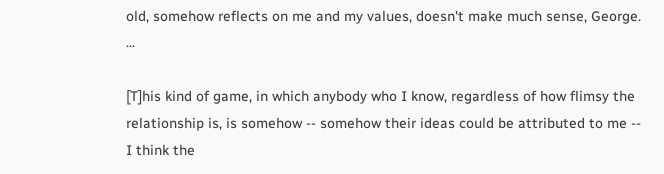old, somehow reflects on me and my values, doesn't make much sense, George. ...

[T]his kind of game, in which anybody who I know, regardless of how flimsy the relationship is, is somehow -- somehow their ideas could be attributed to me -- I think the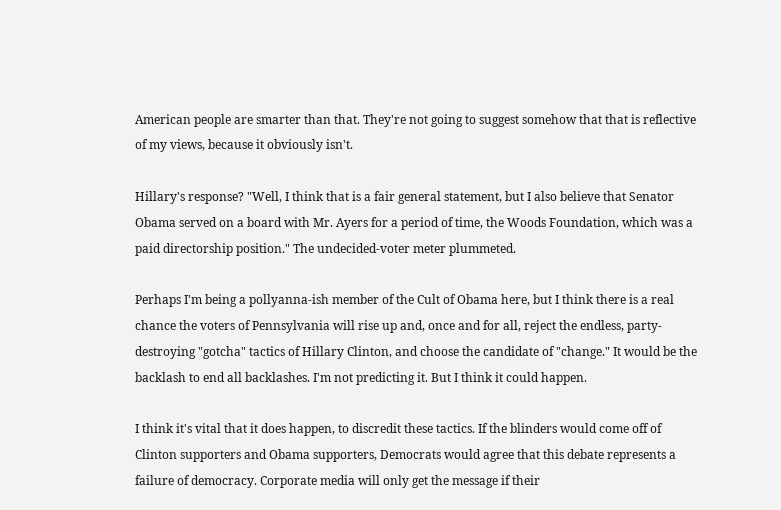American people are smarter than that. They're not going to suggest somehow that that is reflective of my views, because it obviously isn't.

Hillary's response? "Well, I think that is a fair general statement, but I also believe that Senator Obama served on a board with Mr. Ayers for a period of time, the Woods Foundation, which was a paid directorship position." The undecided-voter meter plummeted.

Perhaps I'm being a pollyanna-ish member of the Cult of Obama here, but I think there is a real chance the voters of Pennsylvania will rise up and, once and for all, reject the endless, party-destroying "gotcha" tactics of Hillary Clinton, and choose the candidate of "change." It would be the backlash to end all backlashes. I'm not predicting it. But I think it could happen.

I think it's vital that it does happen, to discredit these tactics. If the blinders would come off of Clinton supporters and Obama supporters, Democrats would agree that this debate represents a failure of democracy. Corporate media will only get the message if their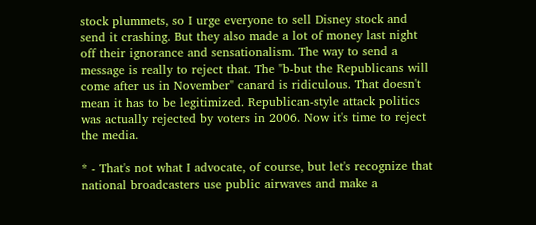stock plummets, so I urge everyone to sell Disney stock and send it crashing. But they also made a lot of money last night off their ignorance and sensationalism. The way to send a message is really to reject that. The "b-but the Republicans will come after us in November" canard is ridiculous. That doesn't mean it has to be legitimized. Republican-style attack politics was actually rejected by voters in 2006. Now it's time to reject the media.

* - That's not what I advocate, of course, but let's recognize that national broadcasters use public airwaves and make a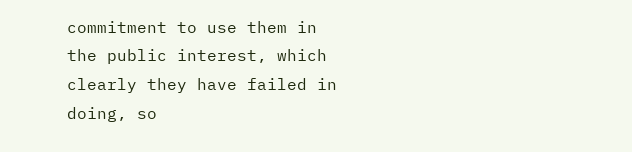commitment to use them in the public interest, which clearly they have failed in doing, so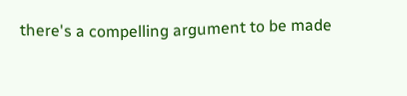there's a compelling argument to be made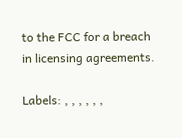to the FCC for a breach in licensing agreements.

Labels: , , , , , ,